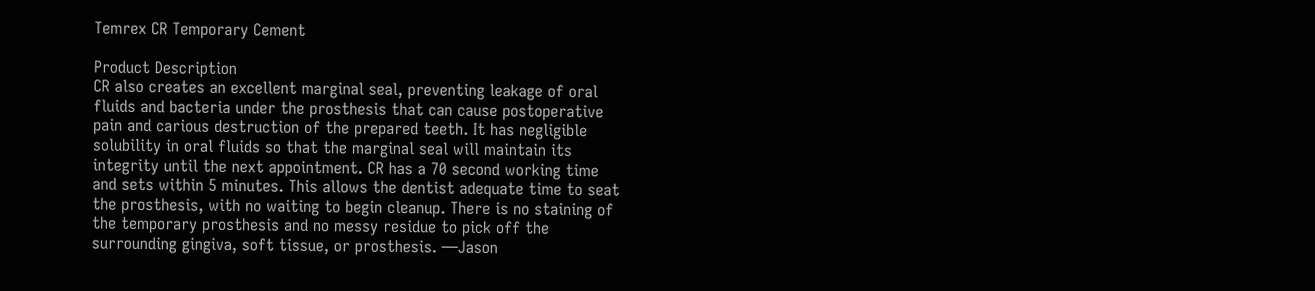Temrex CR Temporary Cement

Product Description
CR also creates an excellent marginal seal, preventing leakage of oral fluids and bacteria under the prosthesis that can cause postoperative pain and carious destruction of the prepared teeth. It has negligible solubility in oral fluids so that the marginal seal will maintain its integrity until the next appointment. CR has a 70 second working time and sets within 5 minutes. This allows the dentist adequate time to seat the prosthesis, with no waiting to begin cleanup. There is no staining of the temporary prosthesis and no messy residue to pick off the surrounding gingiva, soft tissue, or prosthesis. —Jason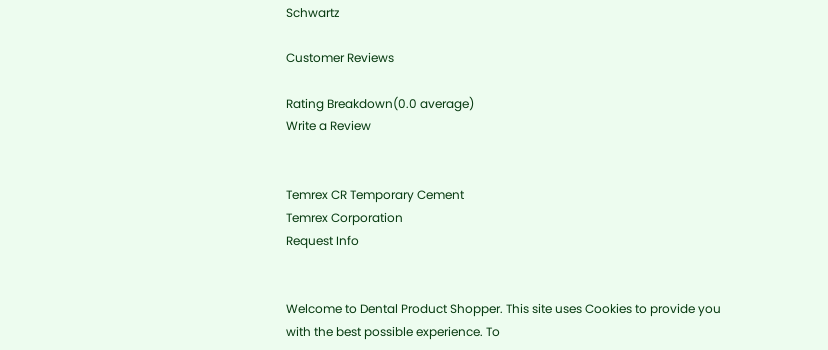Schwartz

Customer Reviews

Rating Breakdown(0.0 average)
Write a Review


Temrex CR Temporary Cement
Temrex Corporation
Request Info


Welcome to Dental Product Shopper. This site uses Cookies to provide you with the best possible experience. To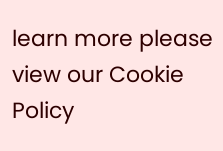learn more please view our Cookie Policy